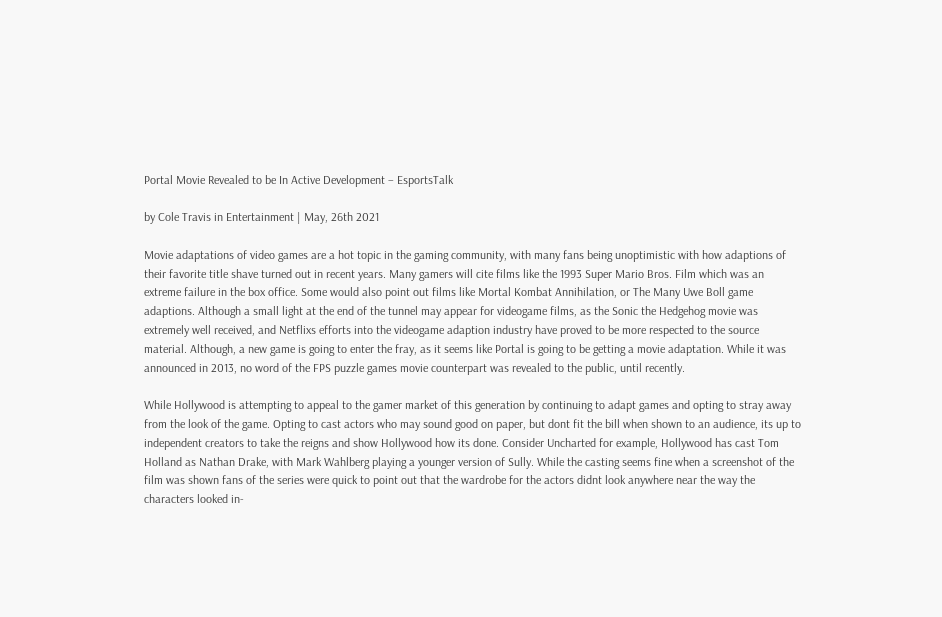Portal Movie Revealed to be In Active Development – EsportsTalk

by Cole Travis in Entertainment | May, 26th 2021

Movie adaptations of video games are a hot topic in the gaming community, with many fans being unoptimistic with how adaptions of their favorite title shave turned out in recent years. Many gamers will cite films like the 1993 Super Mario Bros. Film which was an extreme failure in the box office. Some would also point out films like Mortal Kombat Annihilation, or The Many Uwe Boll game adaptions. Although a small light at the end of the tunnel may appear for videogame films, as the Sonic the Hedgehog movie was extremely well received, and Netflixs efforts into the videogame adaption industry have proved to be more respected to the source material. Although, a new game is going to enter the fray, as it seems like Portal is going to be getting a movie adaptation. While it was announced in 2013, no word of the FPS puzzle games movie counterpart was revealed to the public, until recently.

While Hollywood is attempting to appeal to the gamer market of this generation by continuing to adapt games and opting to stray away from the look of the game. Opting to cast actors who may sound good on paper, but dont fit the bill when shown to an audience, its up to independent creators to take the reigns and show Hollywood how its done. Consider Uncharted for example, Hollywood has cast Tom Holland as Nathan Drake, with Mark Wahlberg playing a younger version of Sully. While the casting seems fine when a screenshot of the film was shown fans of the series were quick to point out that the wardrobe for the actors didnt look anywhere near the way the characters looked in-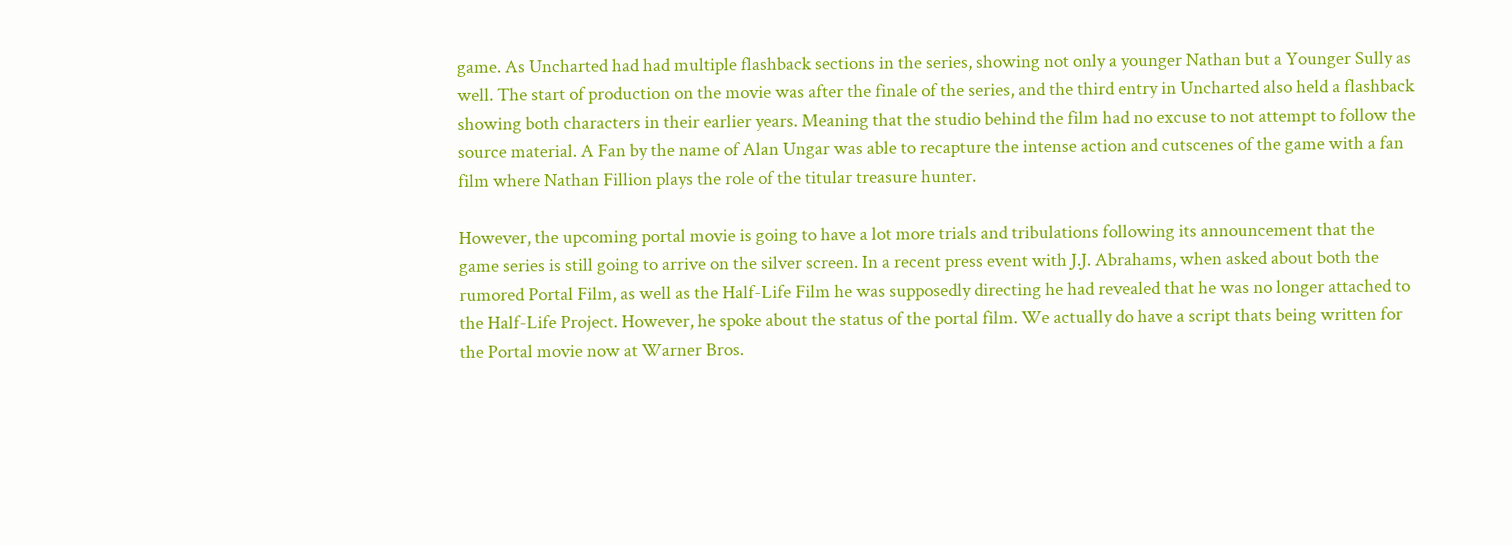game. As Uncharted had had multiple flashback sections in the series, showing not only a younger Nathan but a Younger Sully as well. The start of production on the movie was after the finale of the series, and the third entry in Uncharted also held a flashback showing both characters in their earlier years. Meaning that the studio behind the film had no excuse to not attempt to follow the source material. A Fan by the name of Alan Ungar was able to recapture the intense action and cutscenes of the game with a fan film where Nathan Fillion plays the role of the titular treasure hunter.

However, the upcoming portal movie is going to have a lot more trials and tribulations following its announcement that the game series is still going to arrive on the silver screen. In a recent press event with J.J. Abrahams, when asked about both the rumored Portal Film, as well as the Half-Life Film he was supposedly directing he had revealed that he was no longer attached to the Half-Life Project. However, he spoke about the status of the portal film. We actually do have a script thats being written for the Portal movie now at Warner Bros.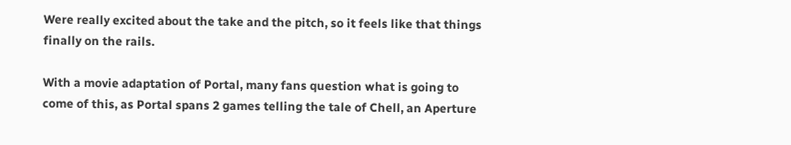Were really excited about the take and the pitch, so it feels like that things finally on the rails.

With a movie adaptation of Portal, many fans question what is going to come of this, as Portal spans 2 games telling the tale of Chell, an Aperture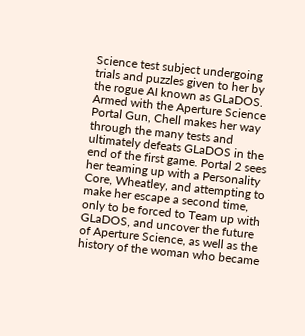Science test subject undergoing trials and puzzles given to her by the rogue AI known as GLaDOS. Armed with the Aperture Science Portal Gun, Chell makes her way through the many tests and ultimately defeats GLaDOS in the end of the first game. Portal 2 sees her teaming up with a Personality Core, Wheatley, and attempting to make her escape a second time, only to be forced to Team up with GLaDOS, and uncover the future of Aperture Science, as well as the history of the woman who became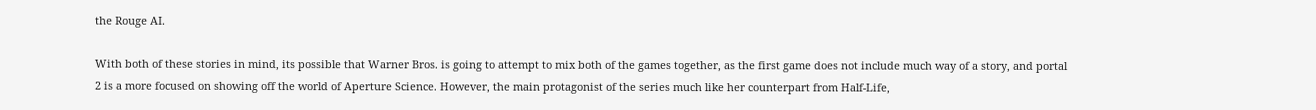the Rouge AI.

With both of these stories in mind, its possible that Warner Bros. is going to attempt to mix both of the games together, as the first game does not include much way of a story, and portal 2 is a more focused on showing off the world of Aperture Science. However, the main protagonist of the series much like her counterpart from Half-Life,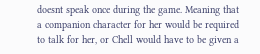doesnt speak once during the game. Meaning that a companion character for her would be required to talk for her, or Chell would have to be given a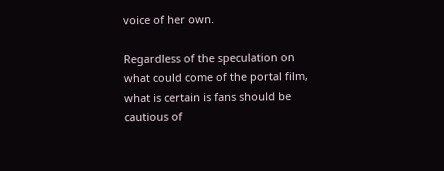voice of her own.

Regardless of the speculation on what could come of the portal film, what is certain is fans should be cautious of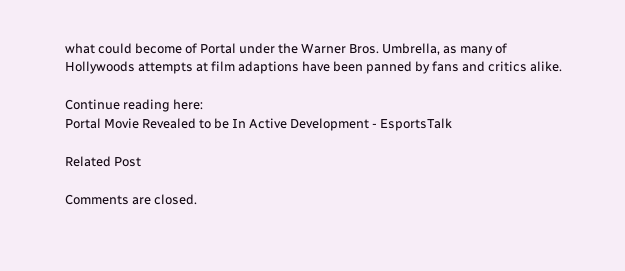what could become of Portal under the Warner Bros. Umbrella, as many of Hollywoods attempts at film adaptions have been panned by fans and critics alike.

Continue reading here:
Portal Movie Revealed to be In Active Development - EsportsTalk

Related Post

Comments are closed.